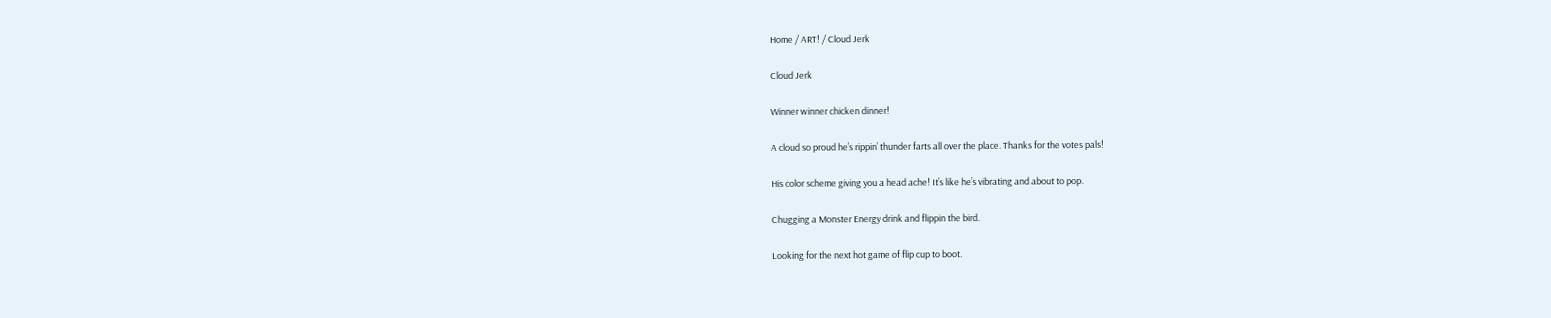Home / ART! / Cloud Jerk

Cloud Jerk

Winner winner chicken dinner!

A cloud so proud he’s rippin’ thunder farts all over the place. Thanks for the votes pals!

His color scheme giving you a head ache! It’s like he’s vibrating and about to pop.

Chugging a Monster Energy drink and flippin the bird.

Looking for the next hot game of flip cup to boot.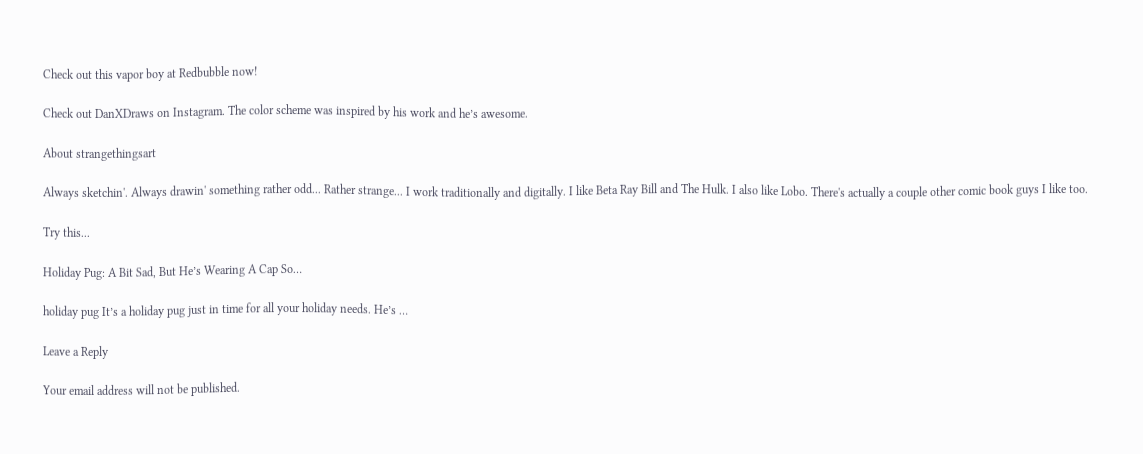Check out this vapor boy at Redbubble now!

Check out DanXDraws on Instagram. The color scheme was inspired by his work and he’s awesome.

About strangethingsart

Always sketchin'. Always drawin' something rather odd... Rather strange... I work traditionally and digitally. I like Beta Ray Bill and The Hulk. I also like Lobo. There's actually a couple other comic book guys I like too.

Try this...

Holiday Pug: A Bit Sad, But He’s Wearing A Cap So…

holiday pug It’s a holiday pug just in time for all your holiday needs. He’s …

Leave a Reply

Your email address will not be published.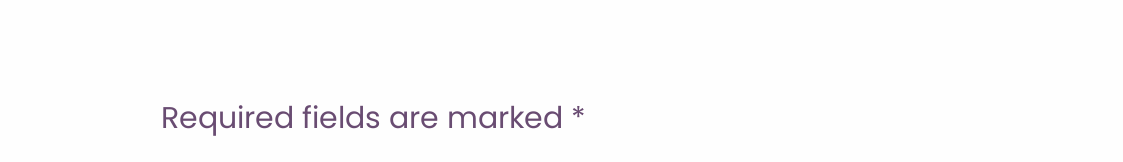Required fields are marked *